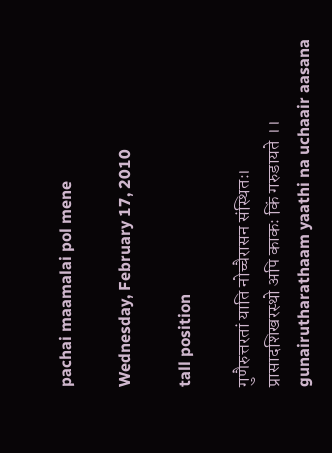pachai maamalai pol mene

Wednesday, February 17, 2010

tall position

गुणैरुत्तरतां याति नोच्चैरासन संस्थितः।
प्रासादशिखरस्थो अपि काकः किं गरुडायते ।।
gunairutharathaam yaathi na uchaair aasana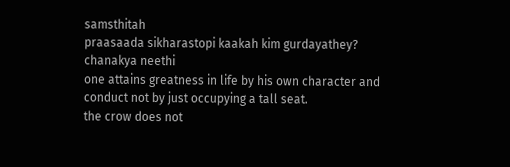samsthitah
praasaada sikharastopi kaakah kim gurdayathey?
chanakya neethi
one attains greatness in life by his own character and conduct not by just occupying a tall seat.
the crow does not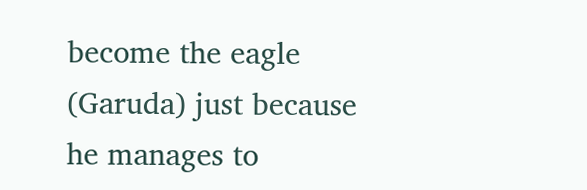become the eagle (Garuda) just because he manages to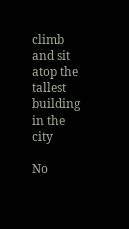climb and sit atop the tallest building in the city

No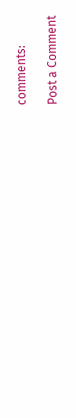comments:

Post a Comment